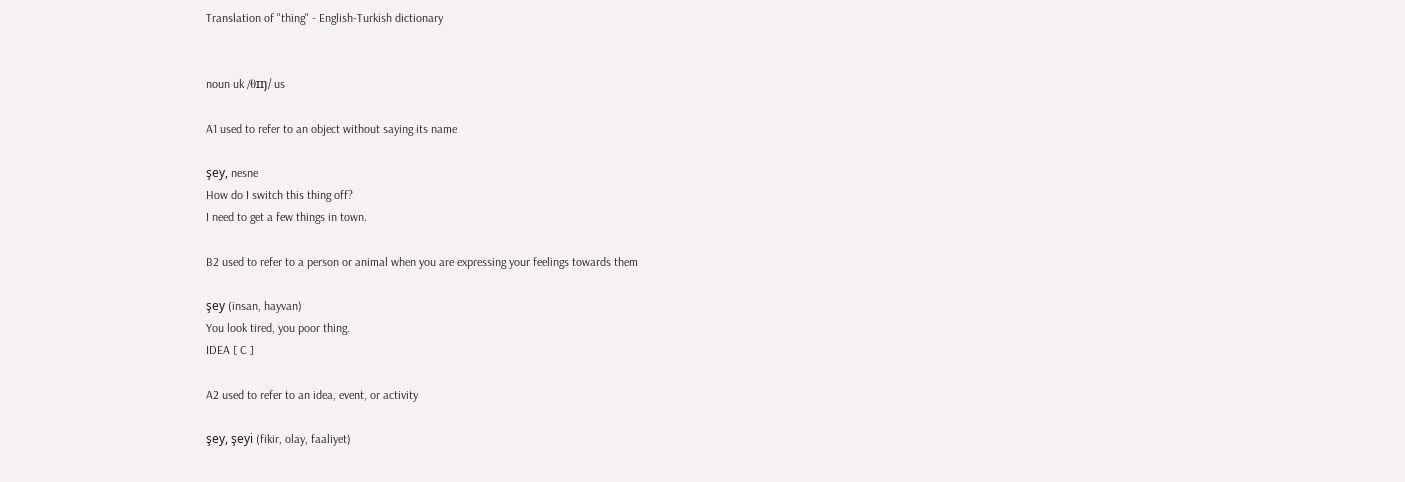Translation of "thing" - English-Turkish dictionary


noun uk /θɪŋ/ us

A1 used to refer to an object without saying its name

şey, nesne
How do I switch this thing off?
I need to get a few things in town.

B2 used to refer to a person or animal when you are expressing your feelings towards them

şey (insan, hayvan)
You look tired, you poor thing.
IDEA [ C ]

A2 used to refer to an idea, event, or activity

şey, şeyi (fikir, olay, faaliyet)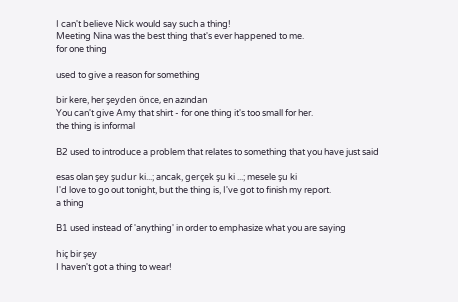I can't believe Nick would say such a thing!
Meeting Nina was the best thing that's ever happened to me.
for one thing

used to give a reason for something

bir kere, her şeyden önce, en azından
You can't give Amy that shirt - for one thing it's too small for her.
the thing is informal

B2 used to introduce a problem that relates to something that you have just said

esas olan şey şudur ki...; ancak, gerçek şu ki ...; mesele şu ki
I'd love to go out tonight, but the thing is, I've got to finish my report.
a thing

B1 used instead of 'anything' in order to emphasize what you are saying

hiç bir şey
I haven't got a thing to wear!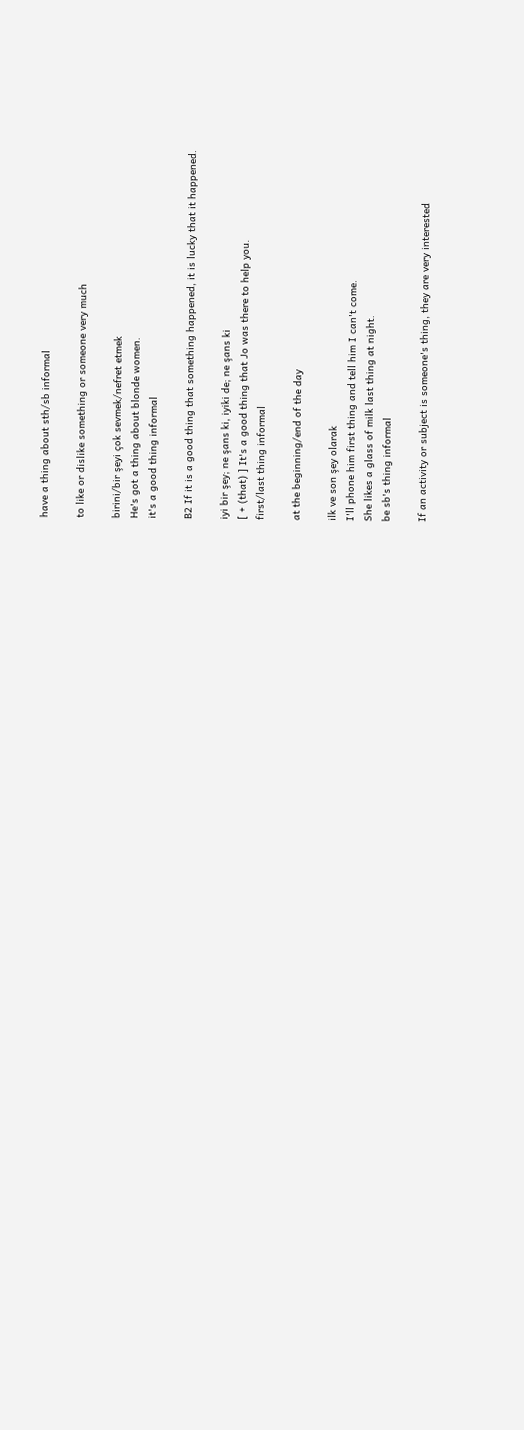have a thing about sth/sb informal

to like or dislike something or someone very much

birini/bir şeyi çok sevmek/nefret etmek
He's got a thing about blonde women.
it's a good thing informal

B2 If it is a good thing that something happened, it is lucky that it happened.

iyi bir şey; ne şans ki, iyiki de; ne şans ki
[ + (that) ] It's a good thing that Jo was there to help you.
first/last thing informal

at the beginning/end of the day

ilk ve son şey olarak
I'll phone him first thing and tell him I can't come.
She likes a glass of milk last thing at night.
be sb's thing informal

If an activity or subject is someone's thing, they are very interested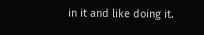in it and like doing it.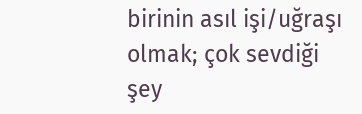birinin asıl işi/uğraşı olmak; çok sevdiği şey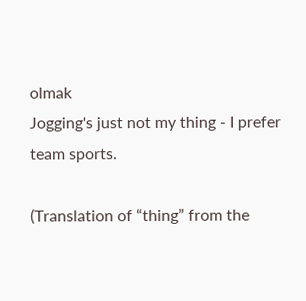olmak
Jogging's just not my thing - I prefer team sports.

(Translation of “thing” from the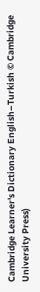Cambridge Learner's Dictionary English–Turkish © Cambridge University Press)